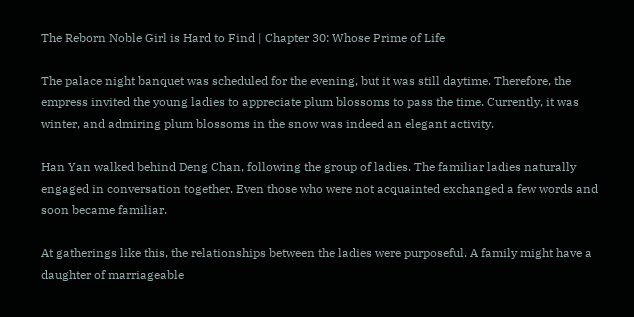The Reborn Noble Girl is Hard to Find | Chapter 30: Whose Prime of Life

The palace night banquet was scheduled for the evening, but it was still daytime. Therefore, the empress invited the young ladies to appreciate plum blossoms to pass the time. Currently, it was winter, and admiring plum blossoms in the snow was indeed an elegant activity.

Han Yan walked behind Deng Chan, following the group of ladies. The familiar ladies naturally engaged in conversation together. Even those who were not acquainted exchanged a few words and soon became familiar.

At gatherings like this, the relationships between the ladies were purposeful. A family might have a daughter of marriageable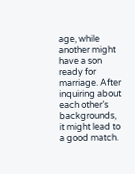age, while another might have a son ready for marriage. After inquiring about each other’s backgrounds, it might lead to a good match.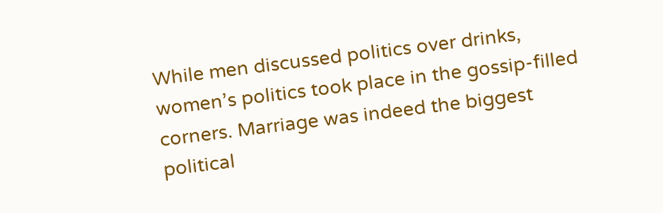While men discussed politics over drinks, women’s politics took place in the gossip-filled corners. Marriage was indeed the biggest political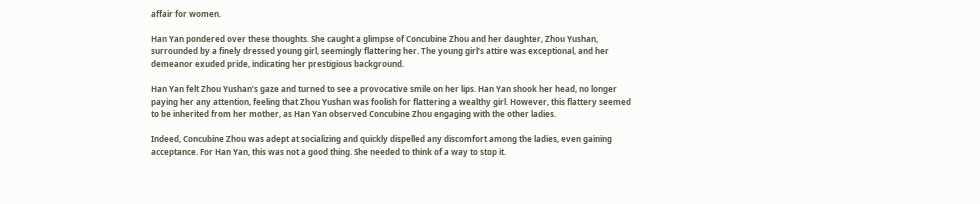affair for women.

Han Yan pondered over these thoughts. She caught a glimpse of Concubine Zhou and her daughter, Zhou Yushan, surrounded by a finely dressed young girl, seemingly flattering her. The young girl’s attire was exceptional, and her demeanor exuded pride, indicating her prestigious background.

Han Yan felt Zhou Yushan’s gaze and turned to see a provocative smile on her lips. Han Yan shook her head, no longer paying her any attention, feeling that Zhou Yushan was foolish for flattering a wealthy girl. However, this flattery seemed to be inherited from her mother, as Han Yan observed Concubine Zhou engaging with the other ladies.

Indeed, Concubine Zhou was adept at socializing and quickly dispelled any discomfort among the ladies, even gaining acceptance. For Han Yan, this was not a good thing. She needed to think of a way to stop it.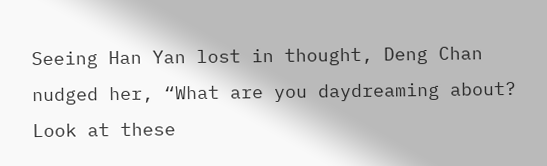Seeing Han Yan lost in thought, Deng Chan nudged her, “What are you daydreaming about? Look at these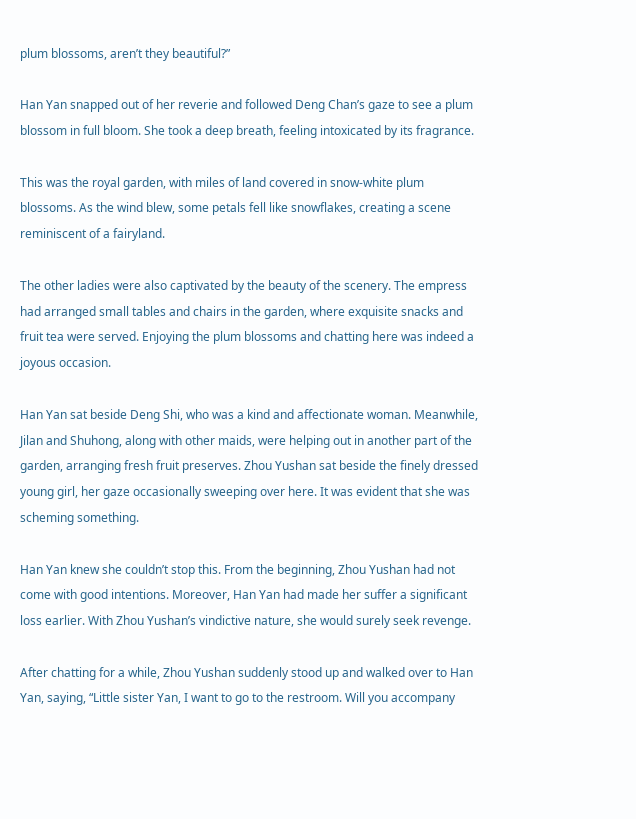plum blossoms, aren’t they beautiful?”

Han Yan snapped out of her reverie and followed Deng Chan’s gaze to see a plum blossom in full bloom. She took a deep breath, feeling intoxicated by its fragrance.

This was the royal garden, with miles of land covered in snow-white plum blossoms. As the wind blew, some petals fell like snowflakes, creating a scene reminiscent of a fairyland.

The other ladies were also captivated by the beauty of the scenery. The empress had arranged small tables and chairs in the garden, where exquisite snacks and fruit tea were served. Enjoying the plum blossoms and chatting here was indeed a joyous occasion.

Han Yan sat beside Deng Shi, who was a kind and affectionate woman. Meanwhile, Jilan and Shuhong, along with other maids, were helping out in another part of the garden, arranging fresh fruit preserves. Zhou Yushan sat beside the finely dressed young girl, her gaze occasionally sweeping over here. It was evident that she was scheming something.

Han Yan knew she couldn’t stop this. From the beginning, Zhou Yushan had not come with good intentions. Moreover, Han Yan had made her suffer a significant loss earlier. With Zhou Yushan’s vindictive nature, she would surely seek revenge.

After chatting for a while, Zhou Yushan suddenly stood up and walked over to Han Yan, saying, “Little sister Yan, I want to go to the restroom. Will you accompany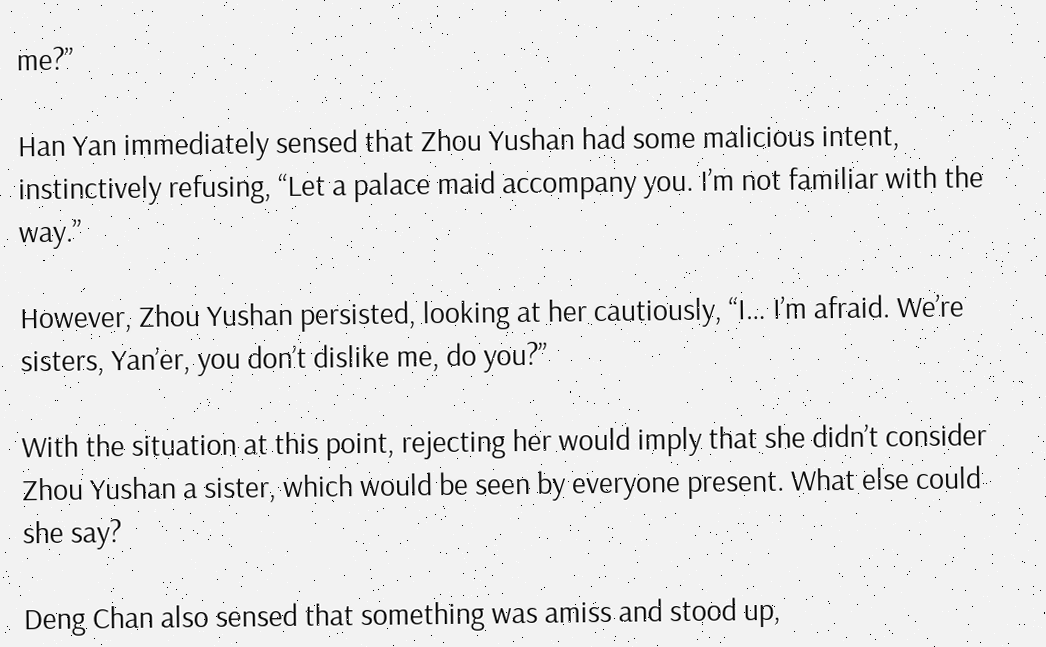me?”

Han Yan immediately sensed that Zhou Yushan had some malicious intent, instinctively refusing, “Let a palace maid accompany you. I’m not familiar with the way.”

However, Zhou Yushan persisted, looking at her cautiously, “I… I’m afraid. We’re sisters, Yan’er, you don’t dislike me, do you?”

With the situation at this point, rejecting her would imply that she didn’t consider Zhou Yushan a sister, which would be seen by everyone present. What else could she say?

Deng Chan also sensed that something was amiss and stood up,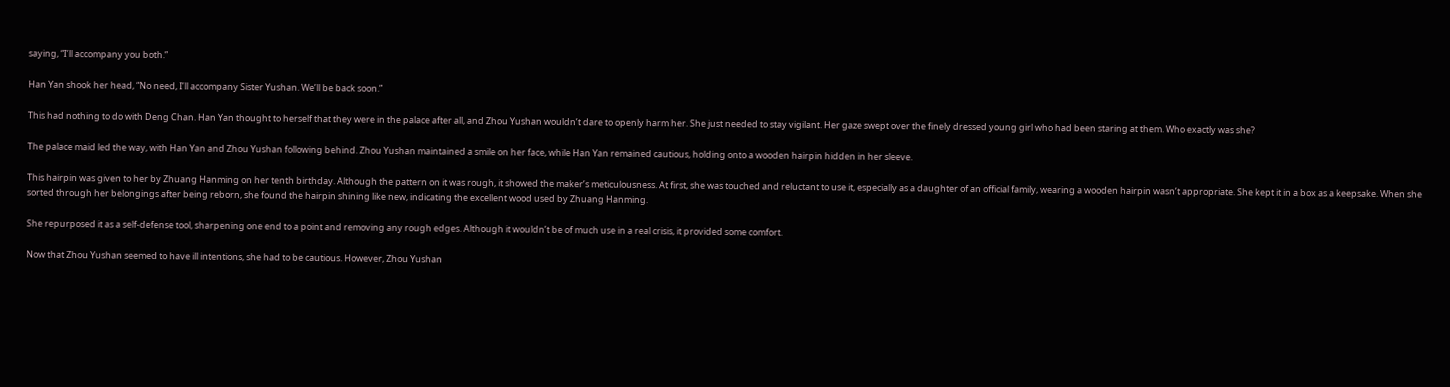saying, “I’ll accompany you both.”

Han Yan shook her head, “No need, I’ll accompany Sister Yushan. We’ll be back soon.”

This had nothing to do with Deng Chan. Han Yan thought to herself that they were in the palace after all, and Zhou Yushan wouldn’t dare to openly harm her. She just needed to stay vigilant. Her gaze swept over the finely dressed young girl who had been staring at them. Who exactly was she?

The palace maid led the way, with Han Yan and Zhou Yushan following behind. Zhou Yushan maintained a smile on her face, while Han Yan remained cautious, holding onto a wooden hairpin hidden in her sleeve.

This hairpin was given to her by Zhuang Hanming on her tenth birthday. Although the pattern on it was rough, it showed the maker’s meticulousness. At first, she was touched and reluctant to use it, especially as a daughter of an official family, wearing a wooden hairpin wasn’t appropriate. She kept it in a box as a keepsake. When she sorted through her belongings after being reborn, she found the hairpin shining like new, indicating the excellent wood used by Zhuang Hanming.

She repurposed it as a self-defense tool, sharpening one end to a point and removing any rough edges. Although it wouldn’t be of much use in a real crisis, it provided some comfort.

Now that Zhou Yushan seemed to have ill intentions, she had to be cautious. However, Zhou Yushan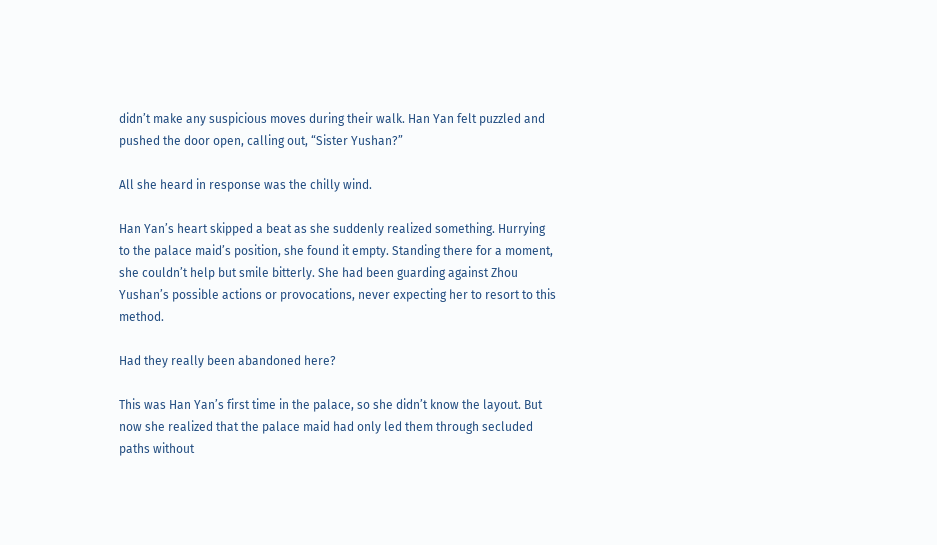didn’t make any suspicious moves during their walk. Han Yan felt puzzled and pushed the door open, calling out, “Sister Yushan?”

All she heard in response was the chilly wind.

Han Yan’s heart skipped a beat as she suddenly realized something. Hurrying to the palace maid’s position, she found it empty. Standing there for a moment, she couldn’t help but smile bitterly. She had been guarding against Zhou Yushan’s possible actions or provocations, never expecting her to resort to this method.

Had they really been abandoned here?

This was Han Yan’s first time in the palace, so she didn’t know the layout. But now she realized that the palace maid had only led them through secluded paths without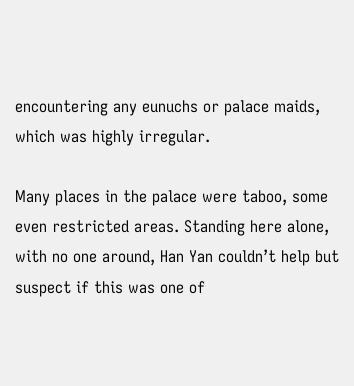encountering any eunuchs or palace maids, which was highly irregular.

Many places in the palace were taboo, some even restricted areas. Standing here alone, with no one around, Han Yan couldn’t help but suspect if this was one of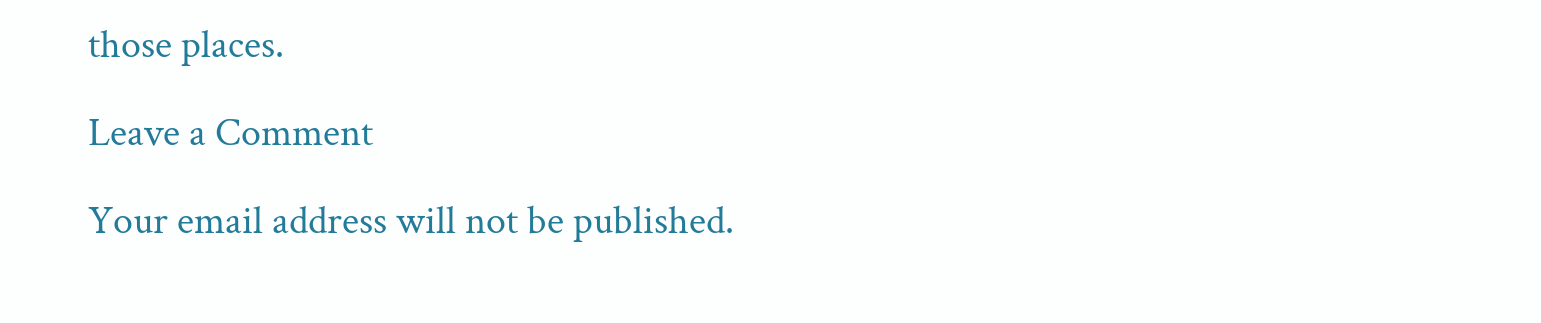those places.

Leave a Comment

Your email address will not be published.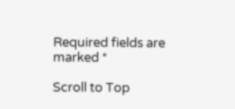Required fields are marked *

Scroll to Top